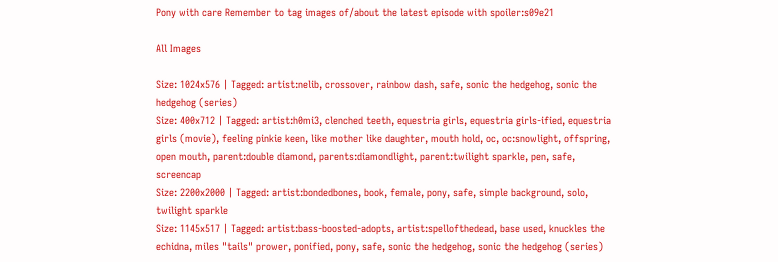Pony with care Remember to tag images of/about the latest episode with spoiler:s09e21

All Images

Size: 1024x576 | Tagged: artist:nelib, crossover, rainbow dash, safe, sonic the hedgehog, sonic the hedgehog (series)
Size: 400x712 | Tagged: artist:h0mi3, clenched teeth, equestria girls, equestria girls-ified, equestria girls (movie), feeling pinkie keen, like mother like daughter, mouth hold, oc, oc:snowlight, offspring, open mouth, parent:double diamond, parents:diamondlight, parent:twilight sparkle, pen, safe, screencap
Size: 2200x2000 | Tagged: artist:bondedbones, book, female, pony, safe, simple background, solo, twilight sparkle
Size: 1145x517 | Tagged: artist:bass-boosted-adopts, artist:spellofthedead, base used, knuckles the echidna, miles "tails" prower, ponified, pony, safe, sonic the hedgehog, sonic the hedgehog (series)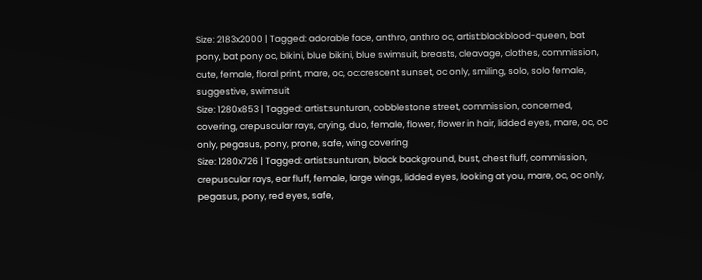Size: 2183x2000 | Tagged: adorable face, anthro, anthro oc, artist:blackblood-queen, bat pony, bat pony oc, bikini, blue bikini, blue swimsuit, breasts, cleavage, clothes, commission, cute, female, floral print, mare, oc, oc:crescent sunset, oc only, smiling, solo, solo female, suggestive, swimsuit
Size: 1280x853 | Tagged: artist:sunturan, cobblestone street, commission, concerned, covering, crepuscular rays, crying, duo, female, flower, flower in hair, lidded eyes, mare, oc, oc only, pegasus, pony, prone, safe, wing covering
Size: 1280x726 | Tagged: artist:sunturan, black background, bust, chest fluff, commission, crepuscular rays, ear fluff, female, large wings, lidded eyes, looking at you, mare, oc, oc only, pegasus, pony, red eyes, safe,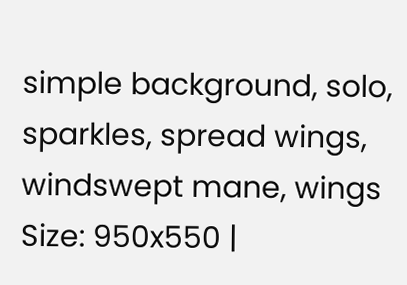simple background, solo, sparkles, spread wings, windswept mane, wings
Size: 950x550 |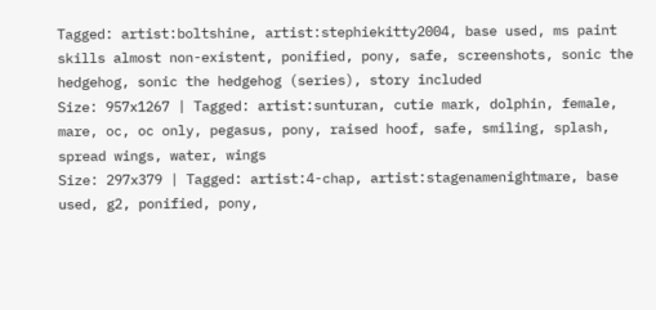Tagged: artist:boltshine, artist:stephiekitty2004, base used, ms paint skills almost non-existent, ponified, pony, safe, screenshots, sonic the hedgehog, sonic the hedgehog (series), story included
Size: 957x1267 | Tagged: artist:sunturan, cutie mark, dolphin, female, mare, oc, oc only, pegasus, pony, raised hoof, safe, smiling, splash, spread wings, water, wings
Size: 297x379 | Tagged: artist:4-chap, artist:stagenamenightmare, base used, g2, ponified, pony,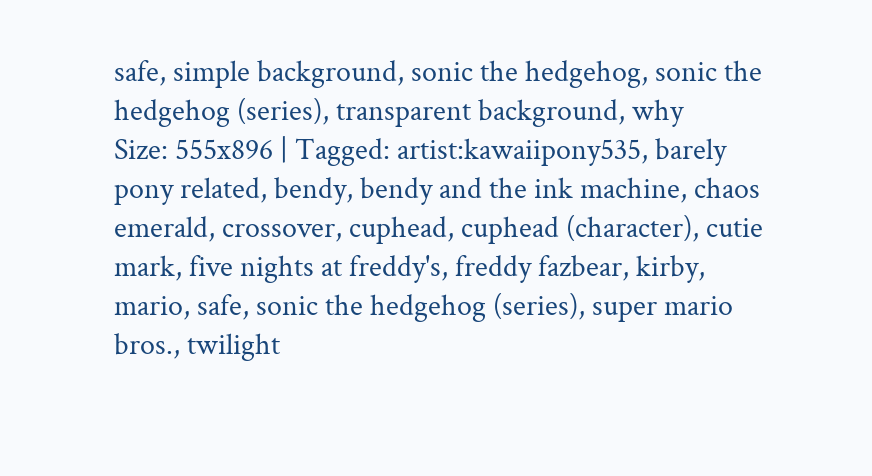safe, simple background, sonic the hedgehog, sonic the hedgehog (series), transparent background, why
Size: 555x896 | Tagged: artist:kawaiipony535, barely pony related, bendy, bendy and the ink machine, chaos emerald, crossover, cuphead, cuphead (character), cutie mark, five nights at freddy's, freddy fazbear, kirby, mario, safe, sonic the hedgehog (series), super mario bros., twilight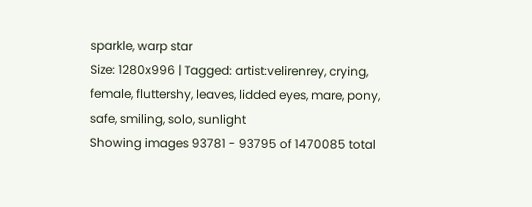sparkle, warp star
Size: 1280x996 | Tagged: artist:velirenrey, crying, female, fluttershy, leaves, lidded eyes, mare, pony, safe, smiling, solo, sunlight
Showing images 93781 - 93795 of 1470085 total